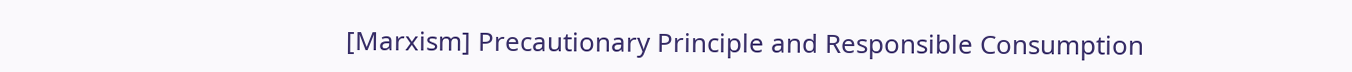[Marxism] Precautionary Principle and Responsible Consumption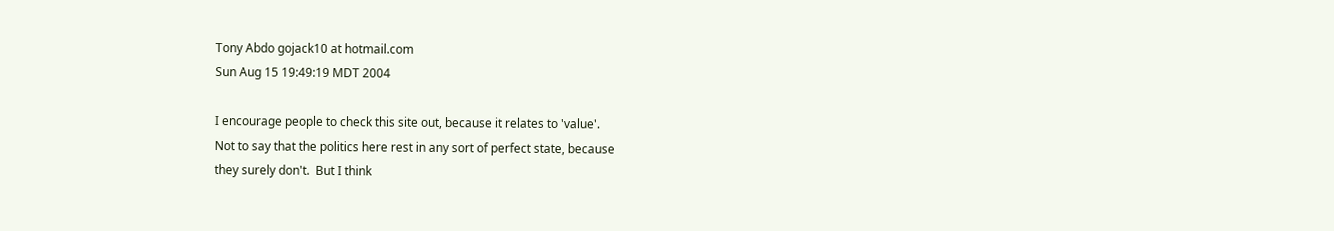Tony Abdo gojack10 at hotmail.com
Sun Aug 15 19:49:19 MDT 2004

I encourage people to check this site out, because it relates to 'value'.
Not to say that the politics here rest in any sort of perfect state, because
they surely don't.  But I think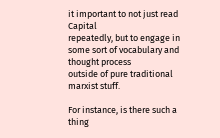it important to not just read Capital
repeatedly, but to engage in some sort of vocabulary and thought process
outside of pure traditional marxist stuff.

For instance, is there such a thing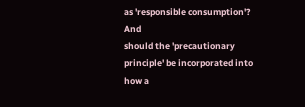as 'responsible consumption'?  And
should the 'precautionary principle' be incorporated into how a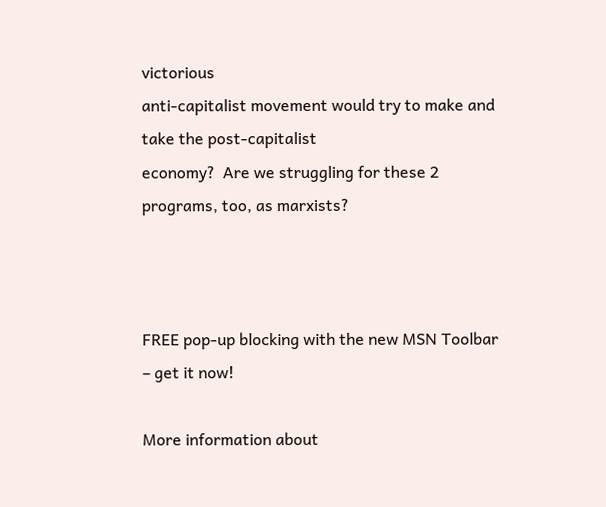victorious
anti-capitalist movement would try to make and take the post-capitalist
economy?  Are we struggling for these 2 programs, too, as marxists?



FREE pop-up blocking with the new MSN Toolbar – get it now!

More information about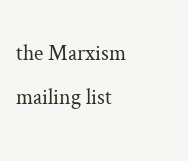the Marxism mailing list